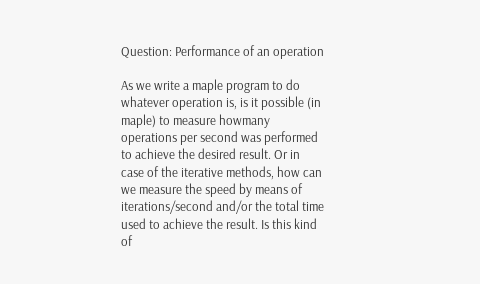Question: Performance of an operation

As we write a maple program to do whatever operation is, is it possible (in maple) to measure howmany operations per second was performed to achieve the desired result. Or in case of the iterative methods, how can we measure the speed by means of  iterations/second and/or the total time used to achieve the result. Is this kind of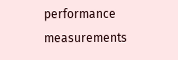performance measurements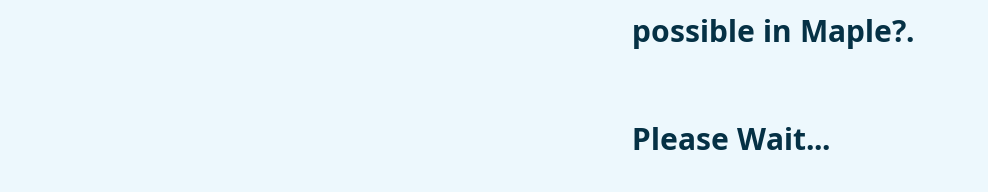possible in Maple?.


Please Wait...